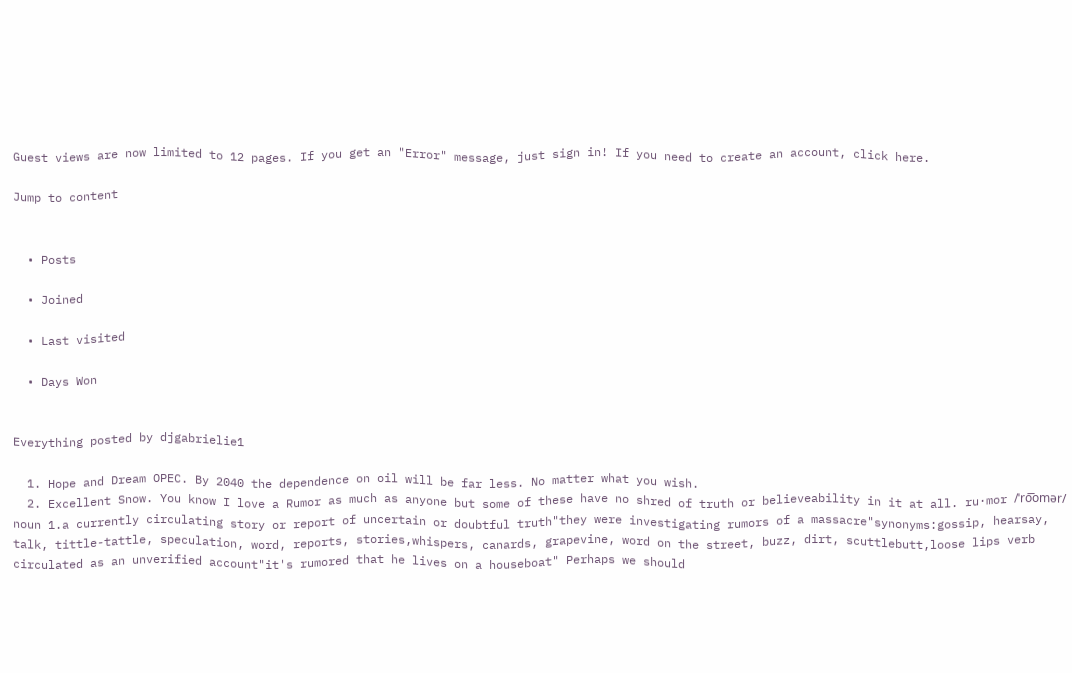Guest views are now limited to 12 pages. If you get an "Error" message, just sign in! If you need to create an account, click here.

Jump to content


  • Posts

  • Joined

  • Last visited

  • Days Won


Everything posted by djgabrielie1

  1. Hope and Dream OPEC. By 2040 the dependence on oil will be far less. No matter what you wish.
  2. Excellent Snow. You know I love a Rumor as much as anyone but some of these have no shred of truth or believeability in it at all. ru·mor /ˈro͞omər/ noun 1.a currently circulating story or report of uncertain or doubtful truth"they were investigating rumors of a massacre"synonyms:gossip, hearsay, talk, tittle-tattle, speculation, word, reports, stories,whispers, canards, grapevine, word on the street, buzz, dirt, scuttlebutt,loose lips verb circulated as an unverified account"it's rumored that he lives on a houseboat" Perhaps we should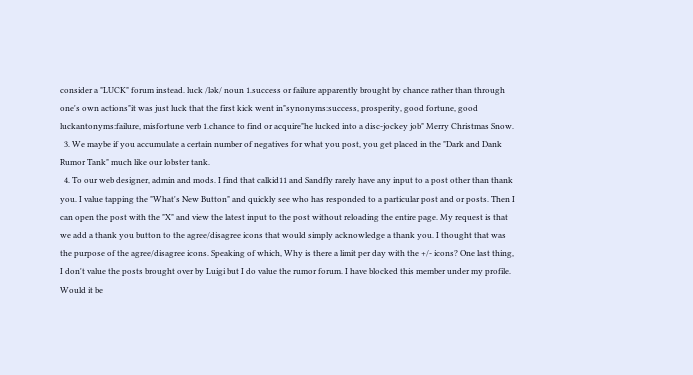consider a "LUCK" forum instead. luck /lək/ noun 1.success or failure apparently brought by chance rather than through one's own actions"it was just luck that the first kick went in"synonyms:success, prosperity, good fortune, good luckantonyms:failure, misfortune verb 1.chance to find or acquire"he lucked into a disc-jockey job" Merry Christmas Snow.
  3. We maybe if you accumulate a certain number of negatives for what you post, you get placed in the "Dark and Dank Rumor Tank" much like our lobster tank.
  4. To our web designer, admin and mods. I find that calkid11 and Sandfly rarely have any input to a post other than thank you. I value tapping the "What's New Button" and quickly see who has responded to a particular post and or posts. Then I can open the post with the "X" and view the latest input to the post without reloading the entire page. My request is that we add a thank you button to the agree/disagree icons that would simply acknowledge a thank you. I thought that was the purpose of the agree/disagree icons. Speaking of which, Why is there a limit per day with the +/- icons? One last thing, I don't value the posts brought over by Luigi but I do value the rumor forum. I have blocked this member under my profile. Would it be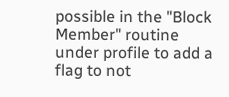possible in the "Block Member" routine under profile to add a flag to not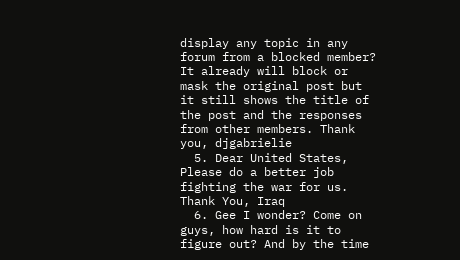display any topic in any forum from a blocked member? It already will block or mask the original post but it still shows the title of the post and the responses from other members. Thank you, djgabrielie
  5. Dear United States, Please do a better job fighting the war for us. Thank You, Iraq
  6. Gee I wonder? Come on guys, how hard is it to figure out? And by the time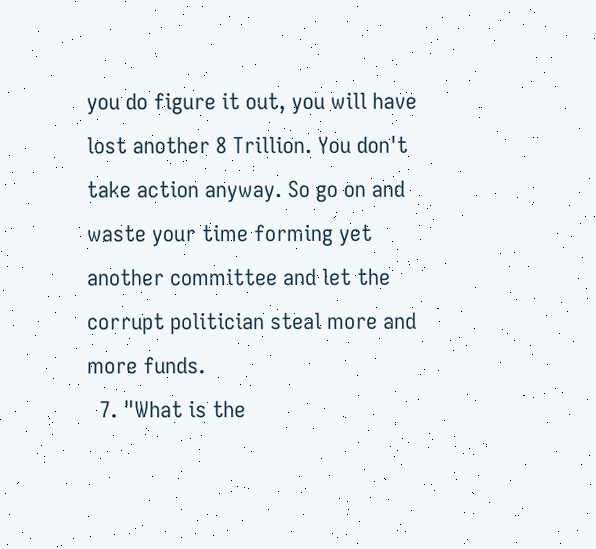you do figure it out, you will have lost another 8 Trillion. You don't take action anyway. So go on and waste your time forming yet another committee and let the corrupt politician steal more and more funds.
  7. "What is the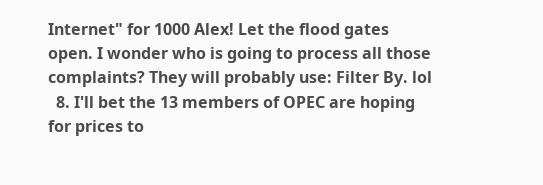Internet" for 1000 Alex! Let the flood gates open. I wonder who is going to process all those complaints? They will probably use: Filter By. lol
  8. I'll bet the 13 members of OPEC are hoping for prices to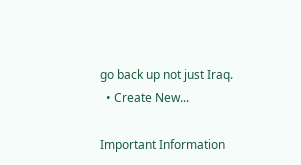go back up not just Iraq.
  • Create New...

Important Information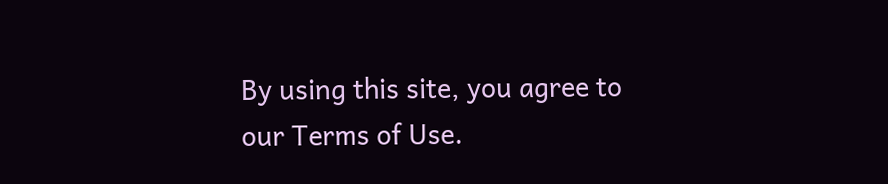By using this site, you agree to our Terms of Use.